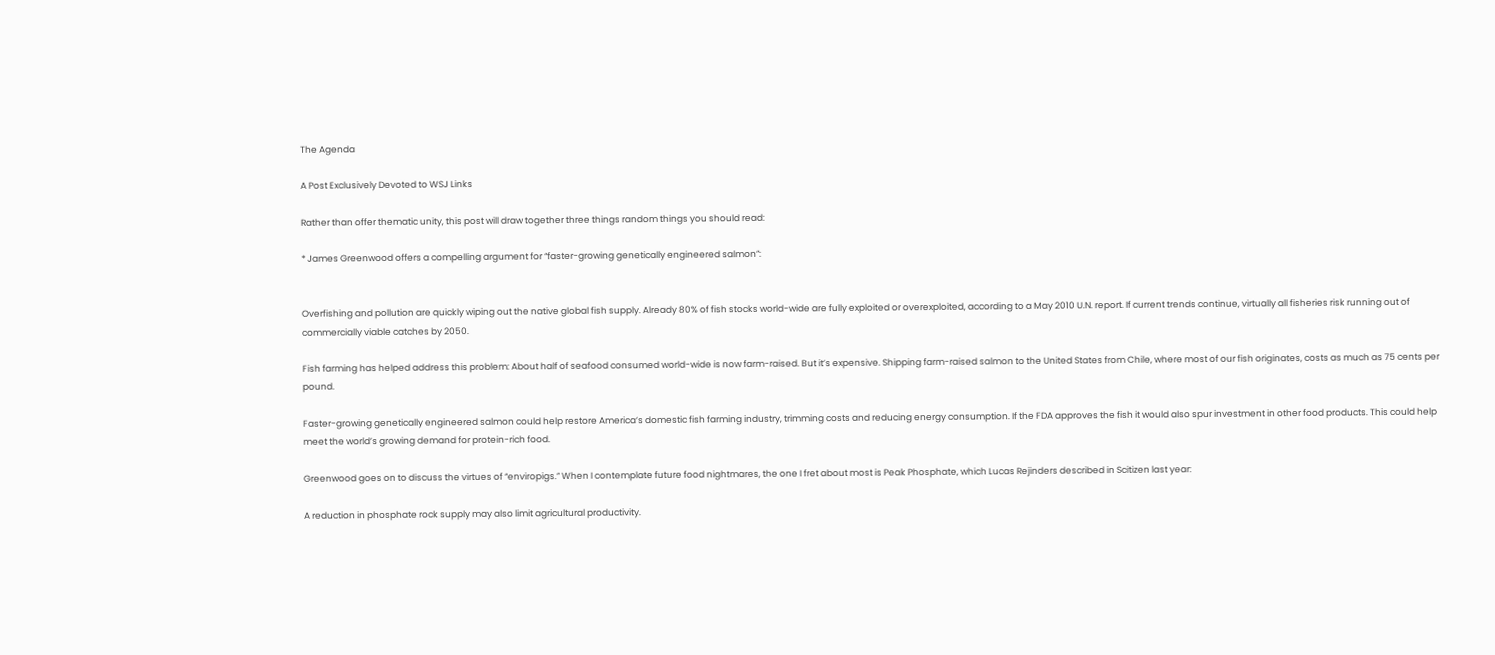The Agenda

A Post Exclusively Devoted to WSJ Links

Rather than offer thematic unity, this post will draw together three things random things you should read:

* James Greenwood offers a compelling argument for “faster-growing genetically engineered salmon”:


Overfishing and pollution are quickly wiping out the native global fish supply. Already 80% of fish stocks world-wide are fully exploited or overexploited, according to a May 2010 U.N. report. If current trends continue, virtually all fisheries risk running out of commercially viable catches by 2050.

Fish farming has helped address this problem: About half of seafood consumed world-wide is now farm-raised. But it’s expensive. Shipping farm-raised salmon to the United States from Chile, where most of our fish originates, costs as much as 75 cents per pound.

Faster-growing genetically engineered salmon could help restore America’s domestic fish farming industry, trimming costs and reducing energy consumption. If the FDA approves the fish it would also spur investment in other food products. This could help meet the world’s growing demand for protein-rich food.

Greenwood goes on to discuss the virtues of “enviropigs.” When I contemplate future food nightmares, the one I fret about most is Peak Phosphate, which Lucas Rejinders described in Scitizen last year:

A reduction in phosphate rock supply may also limit agricultural productivity.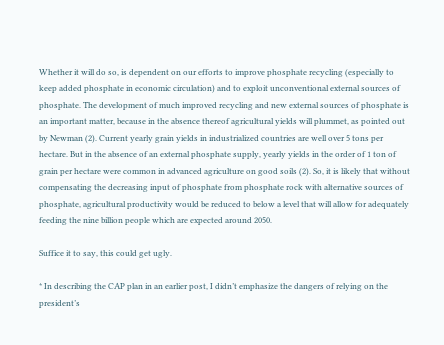Whether it will do so, is dependent on our efforts to improve phosphate recycling (especially to keep added phosphate in economic circulation) and to exploit unconventional external sources of phosphate. The development of much improved recycling and new external sources of phosphate is an important matter, because in the absence thereof agricultural yields will plummet, as pointed out by Newman (2). Current yearly grain yields in industrialized countries are well over 5 tons per hectare. But in the absence of an external phosphate supply, yearly yields in the order of 1 ton of grain per hectare were common in advanced agriculture on good soils (2). So, it is likely that without compensating the decreasing input of phosphate from phosphate rock with alternative sources of phosphate, agricultural productivity would be reduced to below a level that will allow for adequately feeding the nine billion people which are expected around 2050.

Suffice it to say, this could get ugly.

* In describing the CAP plan in an earlier post, I didn’t emphasize the dangers of relying on the president’s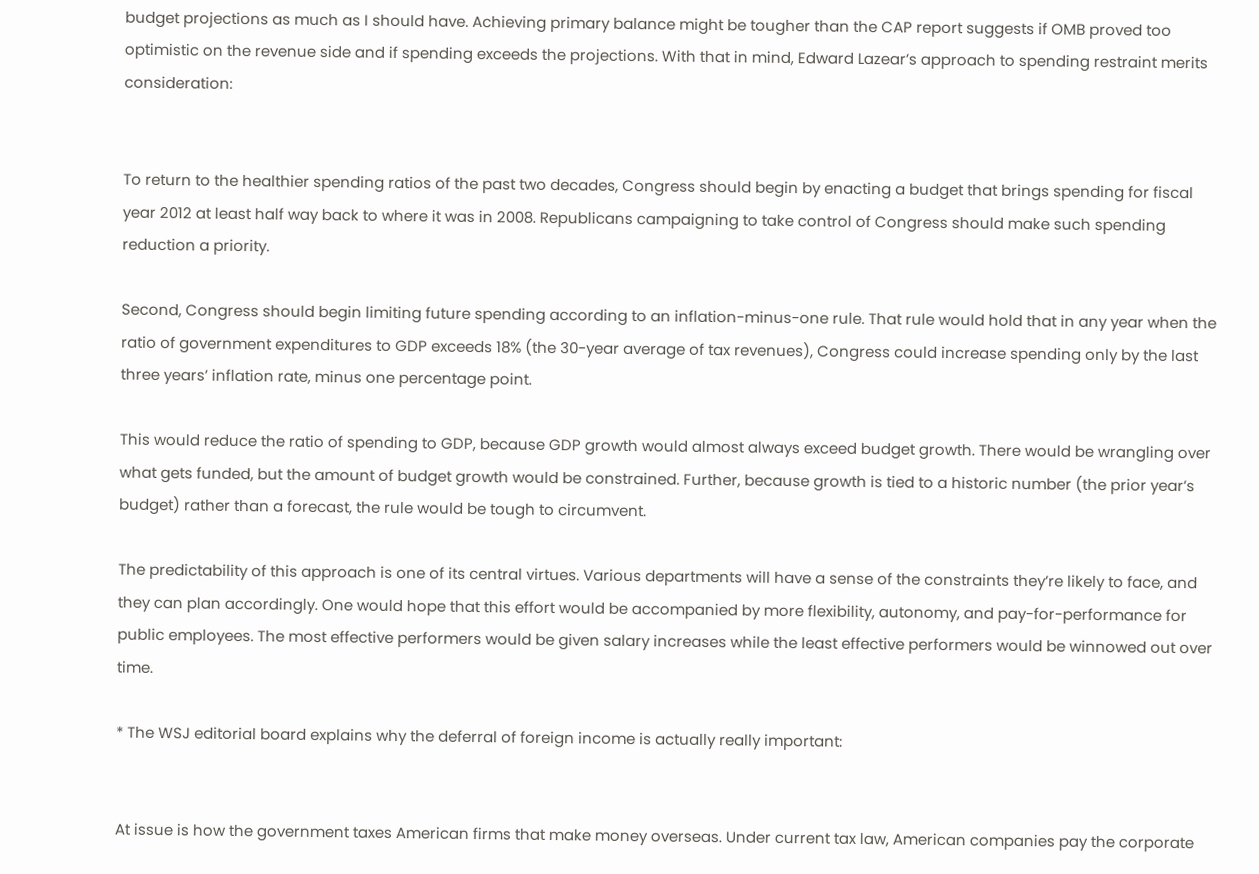budget projections as much as I should have. Achieving primary balance might be tougher than the CAP report suggests if OMB proved too optimistic on the revenue side and if spending exceeds the projections. With that in mind, Edward Lazear’s approach to spending restraint merits consideration:


To return to the healthier spending ratios of the past two decades, Congress should begin by enacting a budget that brings spending for fiscal year 2012 at least half way back to where it was in 2008. Republicans campaigning to take control of Congress should make such spending reduction a priority.

Second, Congress should begin limiting future spending according to an inflation-minus-one rule. That rule would hold that in any year when the ratio of government expenditures to GDP exceeds 18% (the 30-year average of tax revenues), Congress could increase spending only by the last three years’ inflation rate, minus one percentage point.

This would reduce the ratio of spending to GDP, because GDP growth would almost always exceed budget growth. There would be wrangling over what gets funded, but the amount of budget growth would be constrained. Further, because growth is tied to a historic number (the prior year’s budget) rather than a forecast, the rule would be tough to circumvent.

The predictability of this approach is one of its central virtues. Various departments will have a sense of the constraints they’re likely to face, and they can plan accordingly. One would hope that this effort would be accompanied by more flexibility, autonomy, and pay-for-performance for public employees. The most effective performers would be given salary increases while the least effective performers would be winnowed out over time.

* The WSJ editorial board explains why the deferral of foreign income is actually really important:


At issue is how the government taxes American firms that make money overseas. Under current tax law, American companies pay the corporate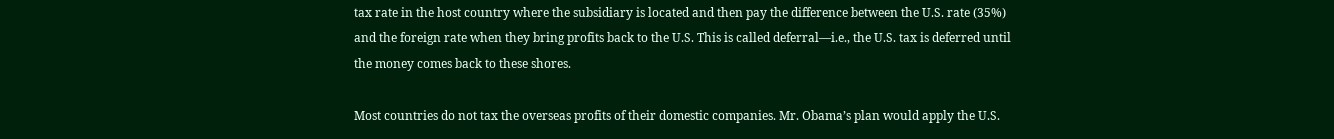tax rate in the host country where the subsidiary is located and then pay the difference between the U.S. rate (35%) and the foreign rate when they bring profits back to the U.S. This is called deferral—i.e., the U.S. tax is deferred until the money comes back to these shores.

Most countries do not tax the overseas profits of their domestic companies. Mr. Obama’s plan would apply the U.S.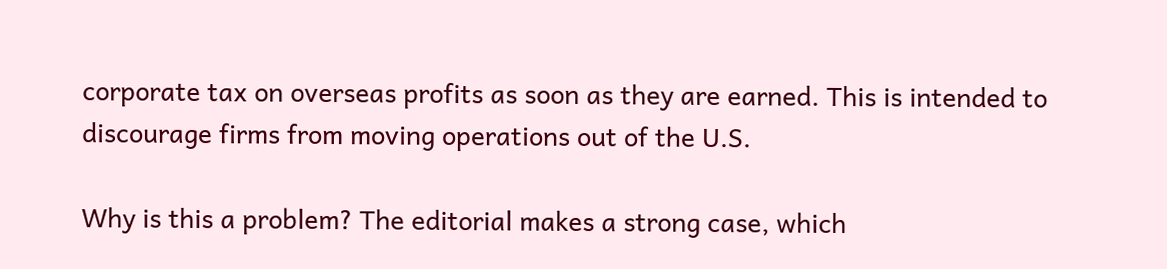corporate tax on overseas profits as soon as they are earned. This is intended to discourage firms from moving operations out of the U.S.

Why is this a problem? The editorial makes a strong case, which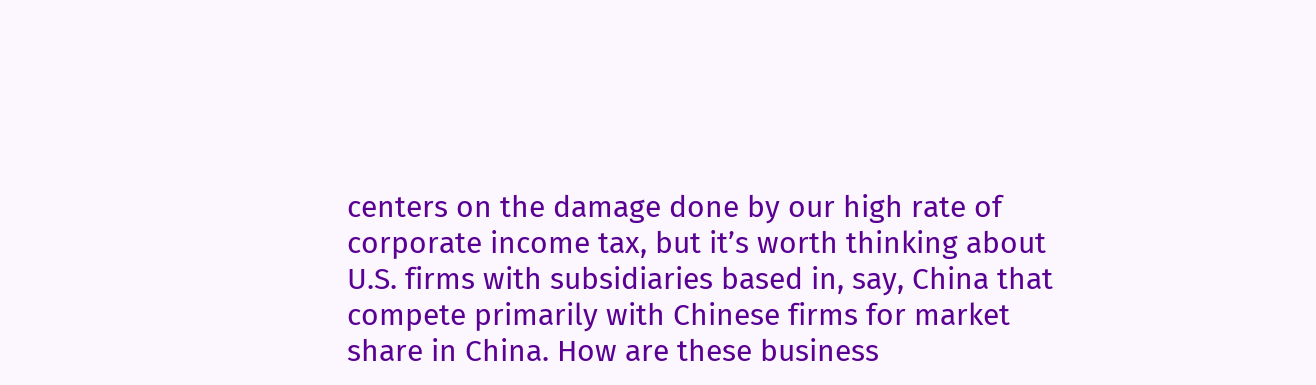centers on the damage done by our high rate of corporate income tax, but it’s worth thinking about U.S. firms with subsidiaries based in, say, China that compete primarily with Chinese firms for market share in China. How are these business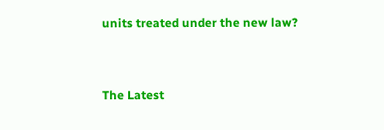units treated under the new law?


The Latest